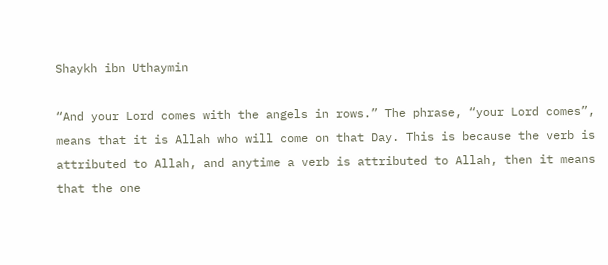Shaykh ibn Uthaymin

“And your Lord comes with the angels in rows.” The phrase, “your Lord comes”, means that it is Allah who will come on that Day. This is because the verb is attributed to Allah, and anytime a verb is attributed to Allah, then it means that the one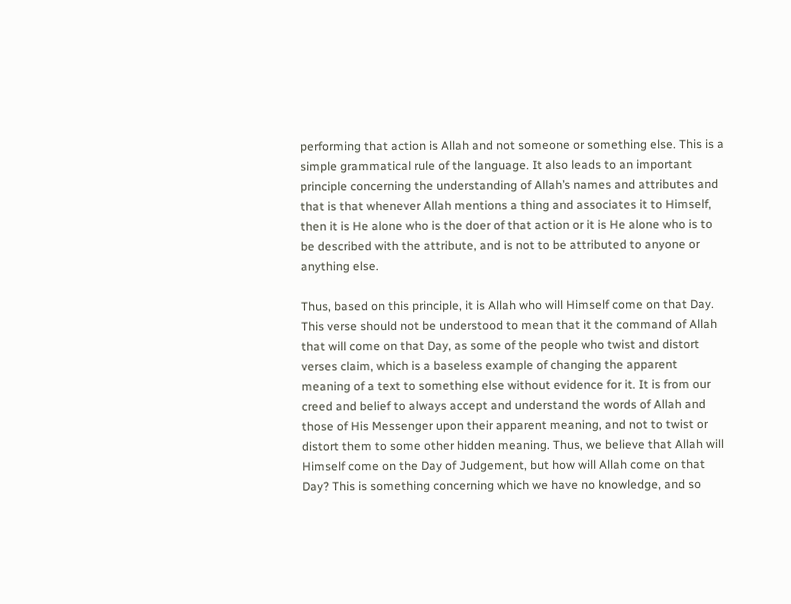performing that action is Allah and not someone or something else. This is a simple grammatical rule of the language. It also leads to an important principle concerning the understanding of Allah’s names and attributes and that is that whenever Allah mentions a thing and associates it to Himself, then it is He alone who is the doer of that action or it is He alone who is to be described with the attribute, and is not to be attributed to anyone or anything else.

Thus, based on this principle, it is Allah who will Himself come on that Day. This verse should not be understood to mean that it the command of Allah that will come on that Day, as some of the people who twist and distort verses claim, which is a baseless example of changing the apparent meaning of a text to something else without evidence for it. It is from our creed and belief to always accept and understand the words of Allah and those of His Messenger upon their apparent meaning, and not to twist or distort them to some other hidden meaning. Thus, we believe that Allah will Himself come on the Day of Judgement, but how will Allah come on that Day? This is something concerning which we have no knowledge, and so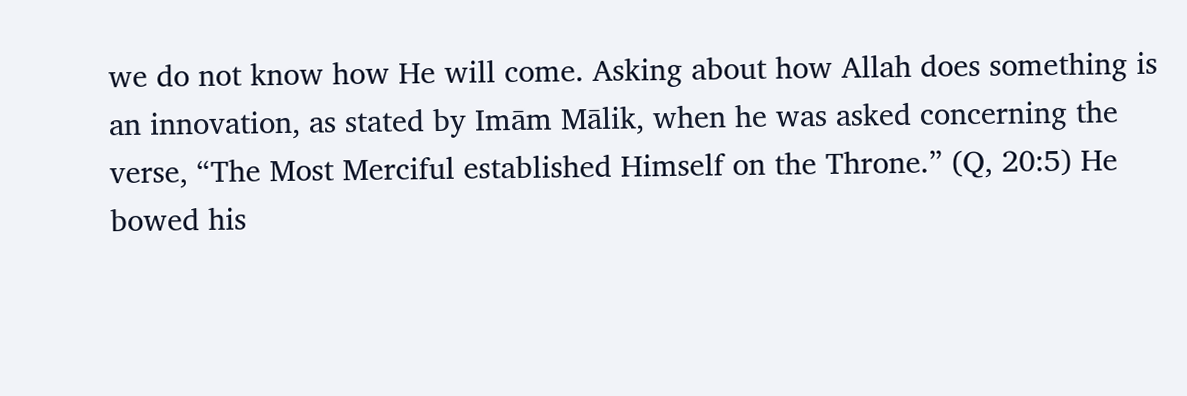we do not know how He will come. Asking about how Allah does something is an innovation, as stated by Imām Mālik, when he was asked concerning the verse, “The Most Merciful established Himself on the Throne.” (Q, 20:5) He bowed his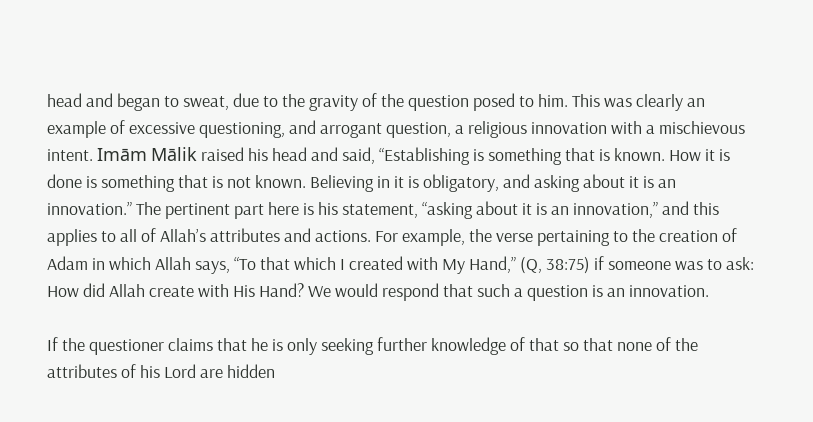head and began to sweat, due to the gravity of the question posed to him. This was clearly an example of excessive questioning, and arrogant question, a religious innovation with a mischievous intent. Imām Mālik raised his head and said, “Establishing is something that is known. How it is done is something that is not known. Believing in it is obligatory, and asking about it is an innovation.” The pertinent part here is his statement, “asking about it is an innovation,” and this applies to all of Allah’s attributes and actions. For example, the verse pertaining to the creation of Adam in which Allah says, “To that which I created with My Hand,” (Q, 38:75) if someone was to ask: How did Allah create with His Hand? We would respond that such a question is an innovation.

If the questioner claims that he is only seeking further knowledge of that so that none of the attributes of his Lord are hidden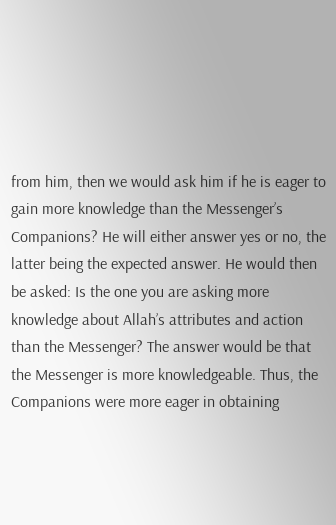from him, then we would ask him if he is eager to gain more knowledge than the Messenger’s Companions? He will either answer yes or no, the latter being the expected answer. He would then be asked: Is the one you are asking more knowledge about Allah’s attributes and action than the Messenger? The answer would be that the Messenger is more knowledgeable. Thus, the Companions were more eager in obtaining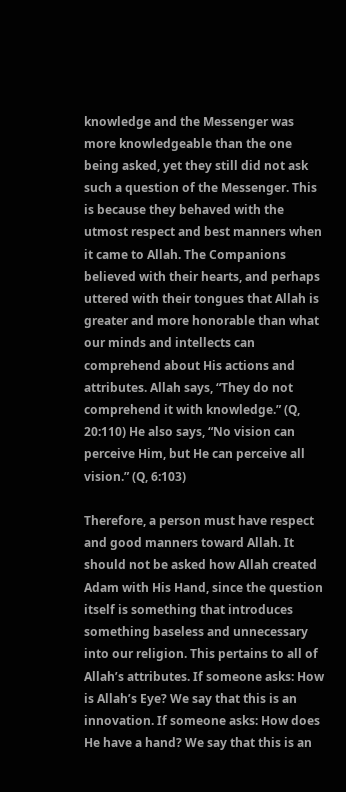knowledge and the Messenger was more knowledgeable than the one being asked, yet they still did not ask such a question of the Messenger. This is because they behaved with the utmost respect and best manners when it came to Allah. The Companions believed with their hearts, and perhaps uttered with their tongues that Allah is greater and more honorable than what our minds and intellects can comprehend about His actions and attributes. Allah says, “They do not comprehend it with knowledge.” (Q, 20:110) He also says, “No vision can perceive Him, but He can perceive all vision.” (Q, 6:103)

Therefore, a person must have respect and good manners toward Allah. It should not be asked how Allah created Adam with His Hand, since the question itself is something that introduces something baseless and unnecessary into our religion. This pertains to all of Allah’s attributes. If someone asks: How is Allah’s Eye? We say that this is an innovation. If someone asks: How does He have a hand? We say that this is an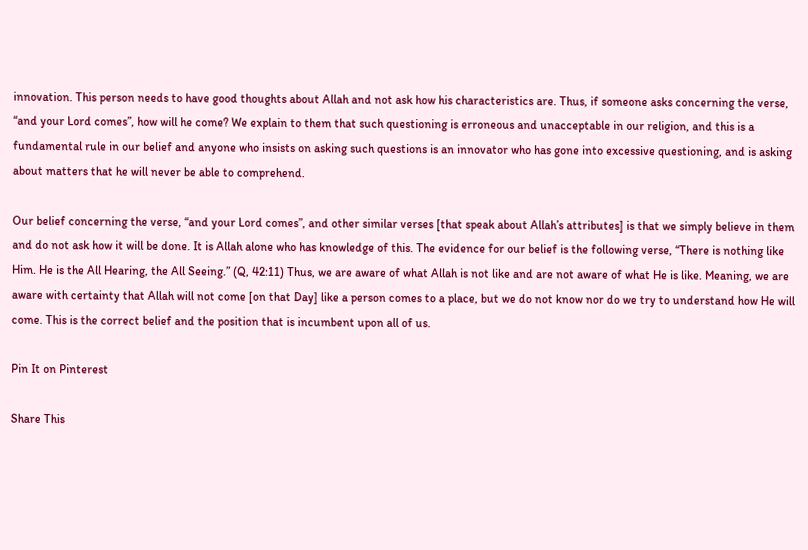innovation. This person needs to have good thoughts about Allah and not ask how his characteristics are. Thus, if someone asks concerning the verse, “and your Lord comes”, how will he come? We explain to them that such questioning is erroneous and unacceptable in our religion, and this is a fundamental rule in our belief and anyone who insists on asking such questions is an innovator who has gone into excessive questioning, and is asking about matters that he will never be able to comprehend.

Our belief concerning the verse, “and your Lord comes”, and other similar verses [that speak about Allah’s attributes] is that we simply believe in them and do not ask how it will be done. It is Allah alone who has knowledge of this. The evidence for our belief is the following verse, “There is nothing like Him. He is the All Hearing, the All Seeing.” (Q, 42:11) Thus, we are aware of what Allah is not like and are not aware of what He is like. Meaning, we are aware with certainty that Allah will not come [on that Day] like a person comes to a place, but we do not know nor do we try to understand how He will come. This is the correct belief and the position that is incumbent upon all of us.

Pin It on Pinterest

Share This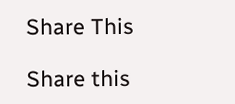Share This

Share this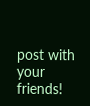post with your friends!